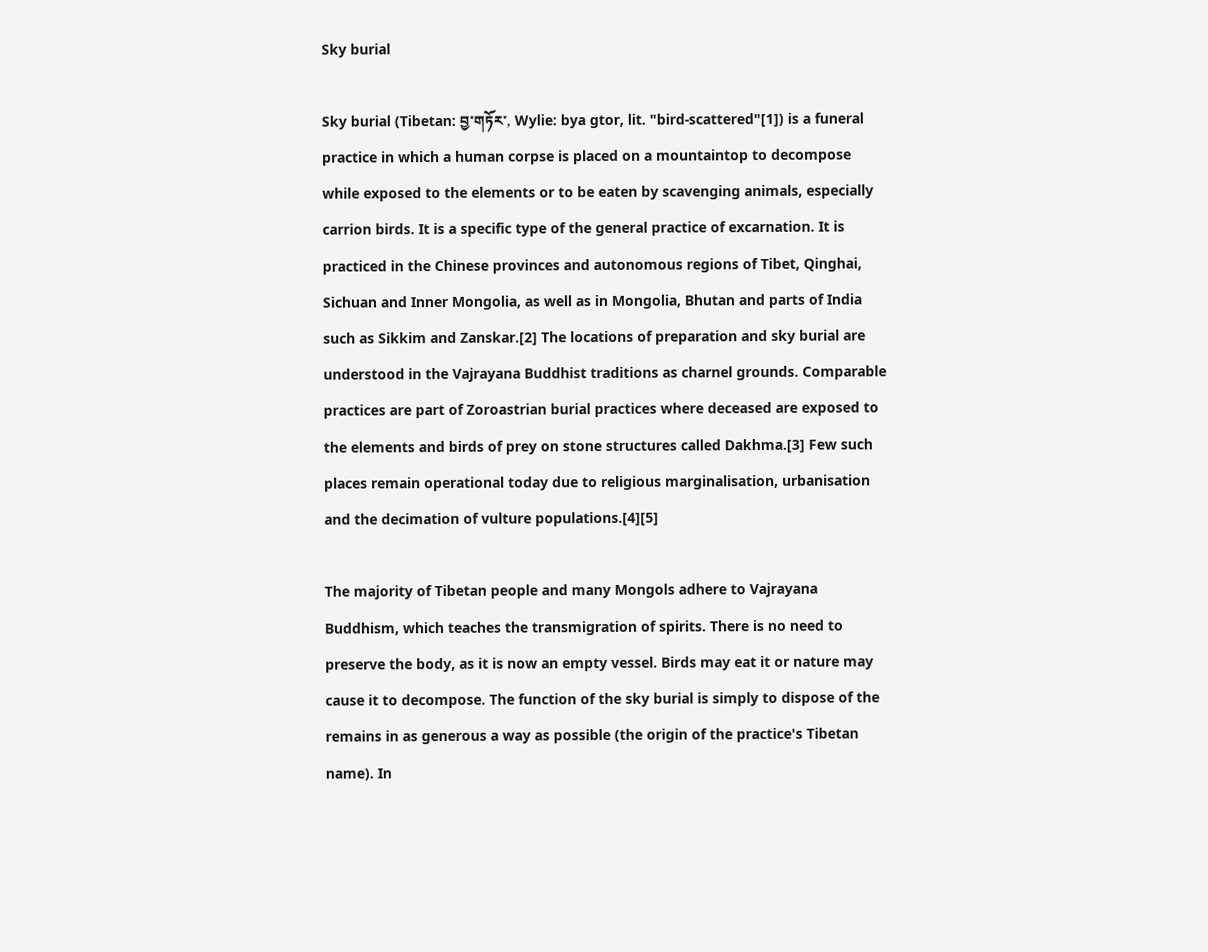Sky burial

Sky burial (Tibetan: བྱ་གཏོར་, Wylie: bya gtor, lit. "bird-scattered"[1]) is a funeral practice in which a human corpse is placed on a mountaintop to decompose while exposed to the elements or to be eaten by scavenging animals, especially carrion birds. It is a specific type of the general practice of excarnation. It is practiced in the Chinese provinces and autonomous regions of Tibet, Qinghai, Sichuan and Inner Mongolia, as well as in Mongolia, Bhutan and parts of India such as Sikkim and Zanskar.[2] The locations of preparation and sky burial are understood in the Vajrayana Buddhist traditions as charnel grounds. Comparable practices are part of Zoroastrian burial practices where deceased are exposed to the elements and birds of prey on stone structures called Dakhma.[3] Few such places remain operational today due to religious marginalisation, urbanisation and the decimation of vulture populations.[4][5]

The majority of Tibetan people and many Mongols adhere to Vajrayana Buddhism, which teaches the transmigration of spirits. There is no need to preserve the body, as it is now an empty vessel. Birds may eat it or nature may cause it to decompose. The function of the sky burial is simply to dispose of the remains in as generous a way as possible (the origin of the practice's Tibetan name). In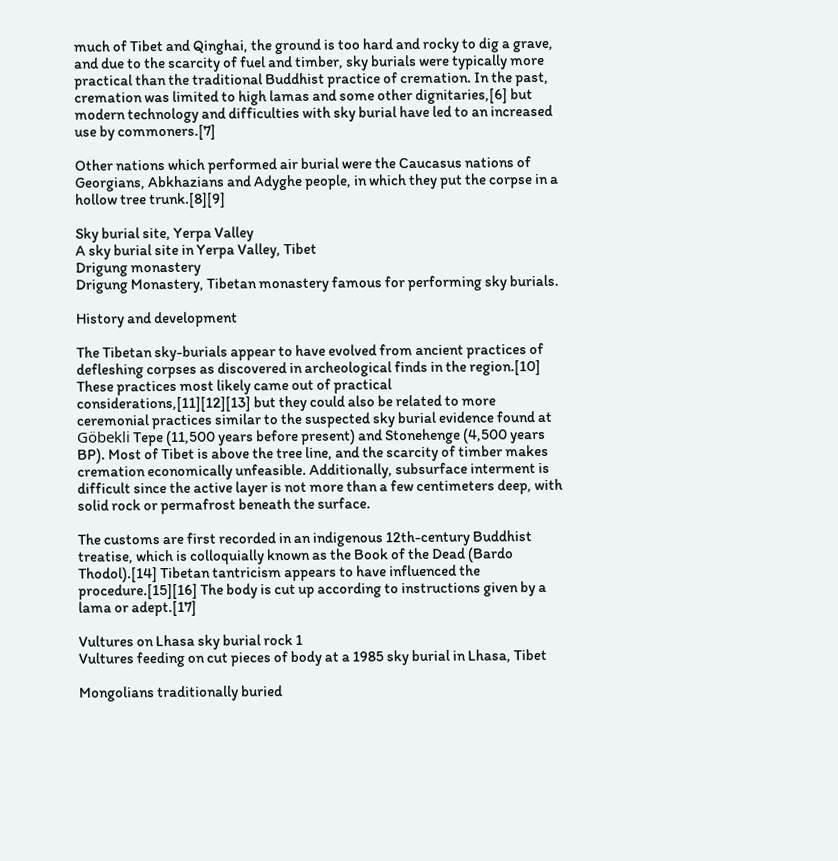much of Tibet and Qinghai, the ground is too hard and rocky to dig a grave, and due to the scarcity of fuel and timber, sky burials were typically more practical than the traditional Buddhist practice of cremation. In the past, cremation was limited to high lamas and some other dignitaries,[6] but modern technology and difficulties with sky burial have led to an increased use by commoners.[7]

Other nations which performed air burial were the Caucasus nations of Georgians, Abkhazians and Adyghe people, in which they put the corpse in a hollow tree trunk.[8][9]

Sky burial site, Yerpa Valley
A sky burial site in Yerpa Valley, Tibet
Drigung monastery
Drigung Monastery, Tibetan monastery famous for performing sky burials.

History and development

The Tibetan sky-burials appear to have evolved from ancient practices of defleshing corpses as discovered in archeological finds in the region.[10] These practices most likely came out of practical considerations,[11][12][13] but they could also be related to more ceremonial practices similar to the suspected sky burial evidence found at Göbekli Tepe (11,500 years before present) and Stonehenge (4,500 years BP). Most of Tibet is above the tree line, and the scarcity of timber makes cremation economically unfeasible. Additionally, subsurface interment is difficult since the active layer is not more than a few centimeters deep, with solid rock or permafrost beneath the surface.

The customs are first recorded in an indigenous 12th-century Buddhist treatise, which is colloquially known as the Book of the Dead (Bardo Thodol).[14] Tibetan tantricism appears to have influenced the procedure.[15][16] The body is cut up according to instructions given by a lama or adept.[17]

Vultures on Lhasa sky burial rock 1
Vultures feeding on cut pieces of body at a 1985 sky burial in Lhasa, Tibet

Mongolians traditionally buried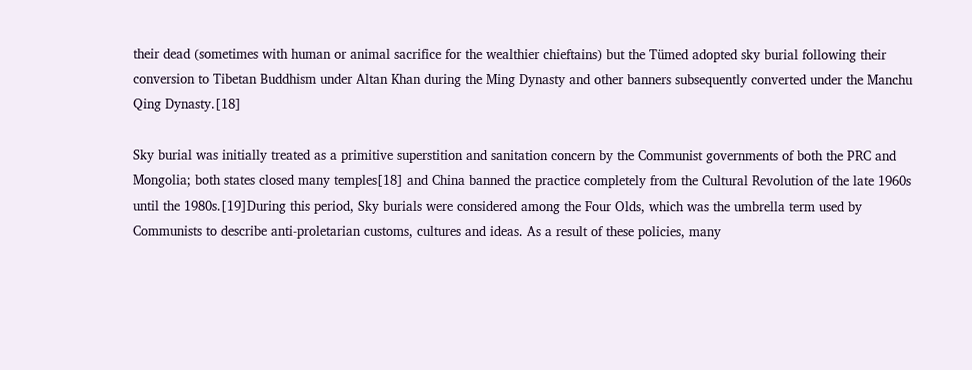their dead (sometimes with human or animal sacrifice for the wealthier chieftains) but the Tümed adopted sky burial following their conversion to Tibetan Buddhism under Altan Khan during the Ming Dynasty and other banners subsequently converted under the Manchu Qing Dynasty.[18]

Sky burial was initially treated as a primitive superstition and sanitation concern by the Communist governments of both the PRC and Mongolia; both states closed many temples[18] and China banned the practice completely from the Cultural Revolution of the late 1960s until the 1980s.[19]During this period, Sky burials were considered among the Four Olds, which was the umbrella term used by Communists to describe anti-proletarian customs, cultures and ideas. As a result of these policies, many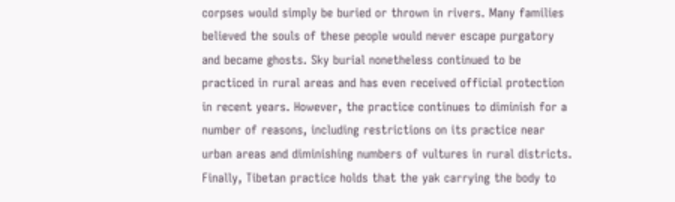corpses would simply be buried or thrown in rivers. Many families believed the souls of these people would never escape purgatory and became ghosts. Sky burial nonetheless continued to be practiced in rural areas and has even received official protection in recent years. However, the practice continues to diminish for a number of reasons, including restrictions on its practice near urban areas and diminishing numbers of vultures in rural districts. Finally, Tibetan practice holds that the yak carrying the body to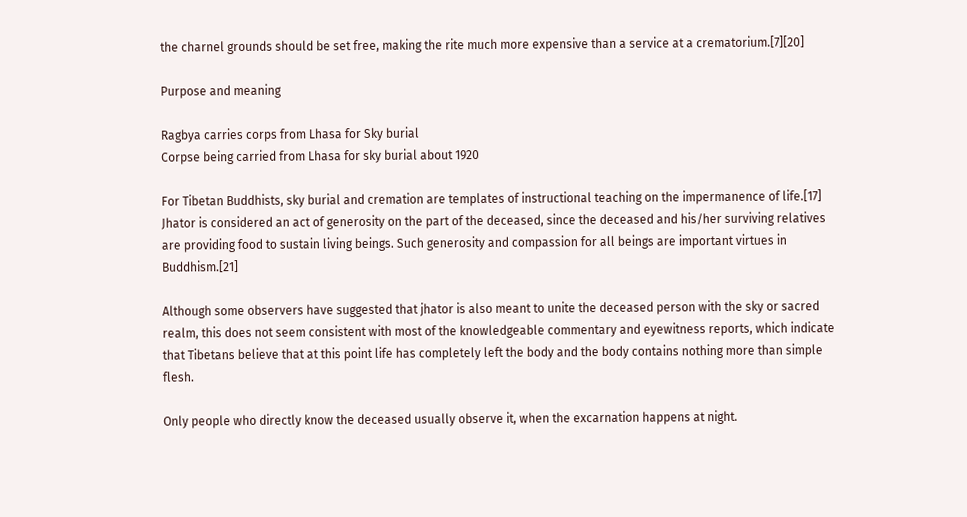the charnel grounds should be set free, making the rite much more expensive than a service at a crematorium.[7][20]

Purpose and meaning

Ragbya carries corps from Lhasa for Sky burial
Corpse being carried from Lhasa for sky burial about 1920

For Tibetan Buddhists, sky burial and cremation are templates of instructional teaching on the impermanence of life.[17] Jhator is considered an act of generosity on the part of the deceased, since the deceased and his/her surviving relatives are providing food to sustain living beings. Such generosity and compassion for all beings are important virtues in Buddhism.[21]

Although some observers have suggested that jhator is also meant to unite the deceased person with the sky or sacred realm, this does not seem consistent with most of the knowledgeable commentary and eyewitness reports, which indicate that Tibetans believe that at this point life has completely left the body and the body contains nothing more than simple flesh.

Only people who directly know the deceased usually observe it, when the excarnation happens at night.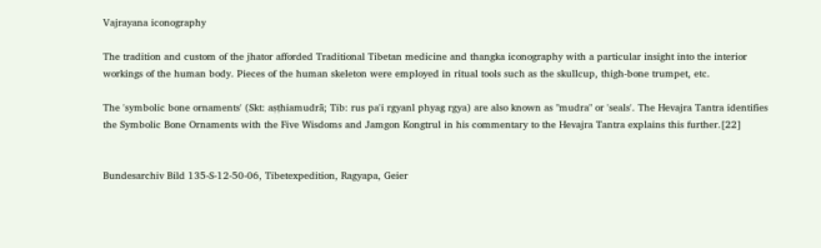Vajrayana iconography

The tradition and custom of the jhator afforded Traditional Tibetan medicine and thangka iconography with a particular insight into the interior workings of the human body. Pieces of the human skeleton were employed in ritual tools such as the skullcup, thigh-bone trumpet, etc.

The 'symbolic bone ornaments' (Skt: aṣṭhiamudrā; Tib: rus pa'i rgyanl phyag rgya) are also known as "mudra" or 'seals'. The Hevajra Tantra identifies the Symbolic Bone Ornaments with the Five Wisdoms and Jamgon Kongtrul in his commentary to the Hevajra Tantra explains this further.[22]


Bundesarchiv Bild 135-S-12-50-06, Tibetexpedition, Ragyapa, Geier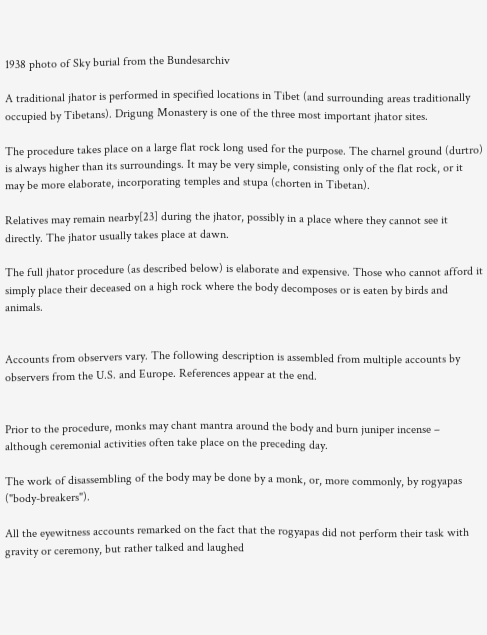1938 photo of Sky burial from the Bundesarchiv

A traditional jhator is performed in specified locations in Tibet (and surrounding areas traditionally occupied by Tibetans). Drigung Monastery is one of the three most important jhator sites.

The procedure takes place on a large flat rock long used for the purpose. The charnel ground (durtro) is always higher than its surroundings. It may be very simple, consisting only of the flat rock, or it may be more elaborate, incorporating temples and stupa (chorten in Tibetan).

Relatives may remain nearby[23] during the jhator, possibly in a place where they cannot see it directly. The jhator usually takes place at dawn.

The full jhator procedure (as described below) is elaborate and expensive. Those who cannot afford it simply place their deceased on a high rock where the body decomposes or is eaten by birds and animals.


Accounts from observers vary. The following description is assembled from multiple accounts by observers from the U.S. and Europe. References appear at the end.


Prior to the procedure, monks may chant mantra around the body and burn juniper incense – although ceremonial activities often take place on the preceding day.

The work of disassembling of the body may be done by a monk, or, more commonly, by rogyapas ("body-breakers").

All the eyewitness accounts remarked on the fact that the rogyapas did not perform their task with gravity or ceremony, but rather talked and laughed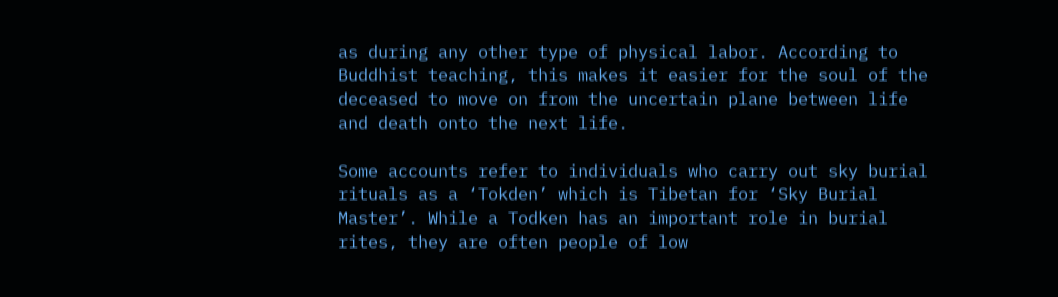as during any other type of physical labor. According to Buddhist teaching, this makes it easier for the soul of the deceased to move on from the uncertain plane between life and death onto the next life.

Some accounts refer to individuals who carry out sky burial rituals as a ‘Tokden’ which is Tibetan for ‘Sky Burial Master’. While a Todken has an important role in burial rites, they are often people of low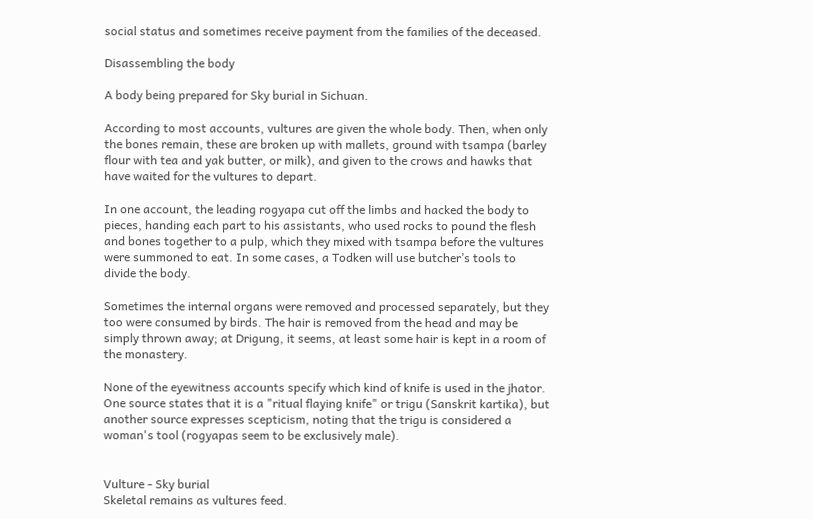social status and sometimes receive payment from the families of the deceased.

Disassembling the body

A body being prepared for Sky burial in Sichuan.

According to most accounts, vultures are given the whole body. Then, when only the bones remain, these are broken up with mallets, ground with tsampa (barley flour with tea and yak butter, or milk), and given to the crows and hawks that have waited for the vultures to depart.

In one account, the leading rogyapa cut off the limbs and hacked the body to pieces, handing each part to his assistants, who used rocks to pound the flesh and bones together to a pulp, which they mixed with tsampa before the vultures were summoned to eat. In some cases, a Todken will use butcher’s tools to divide the body.

Sometimes the internal organs were removed and processed separately, but they too were consumed by birds. The hair is removed from the head and may be simply thrown away; at Drigung, it seems, at least some hair is kept in a room of the monastery.

None of the eyewitness accounts specify which kind of knife is used in the jhator. One source states that it is a "ritual flaying knife" or trigu (Sanskrit kartika), but another source expresses scepticism, noting that the trigu is considered a woman's tool (rogyapas seem to be exclusively male).


Vulture - Sky burial
Skeletal remains as vultures feed.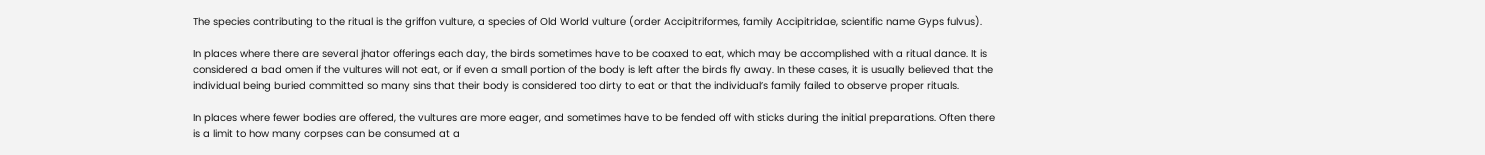The species contributing to the ritual is the griffon vulture, a species of Old World vulture (order Accipitriformes, family Accipitridae, scientific name Gyps fulvus).

In places where there are several jhator offerings each day, the birds sometimes have to be coaxed to eat, which may be accomplished with a ritual dance. It is considered a bad omen if the vultures will not eat, or if even a small portion of the body is left after the birds fly away. In these cases, it is usually believed that the individual being buried committed so many sins that their body is considered too dirty to eat or that the individual’s family failed to observe proper rituals.

In places where fewer bodies are offered, the vultures are more eager, and sometimes have to be fended off with sticks during the initial preparations. Often there is a limit to how many corpses can be consumed at a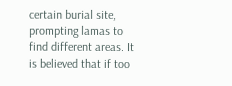certain burial site, prompting lamas to find different areas. It is believed that if too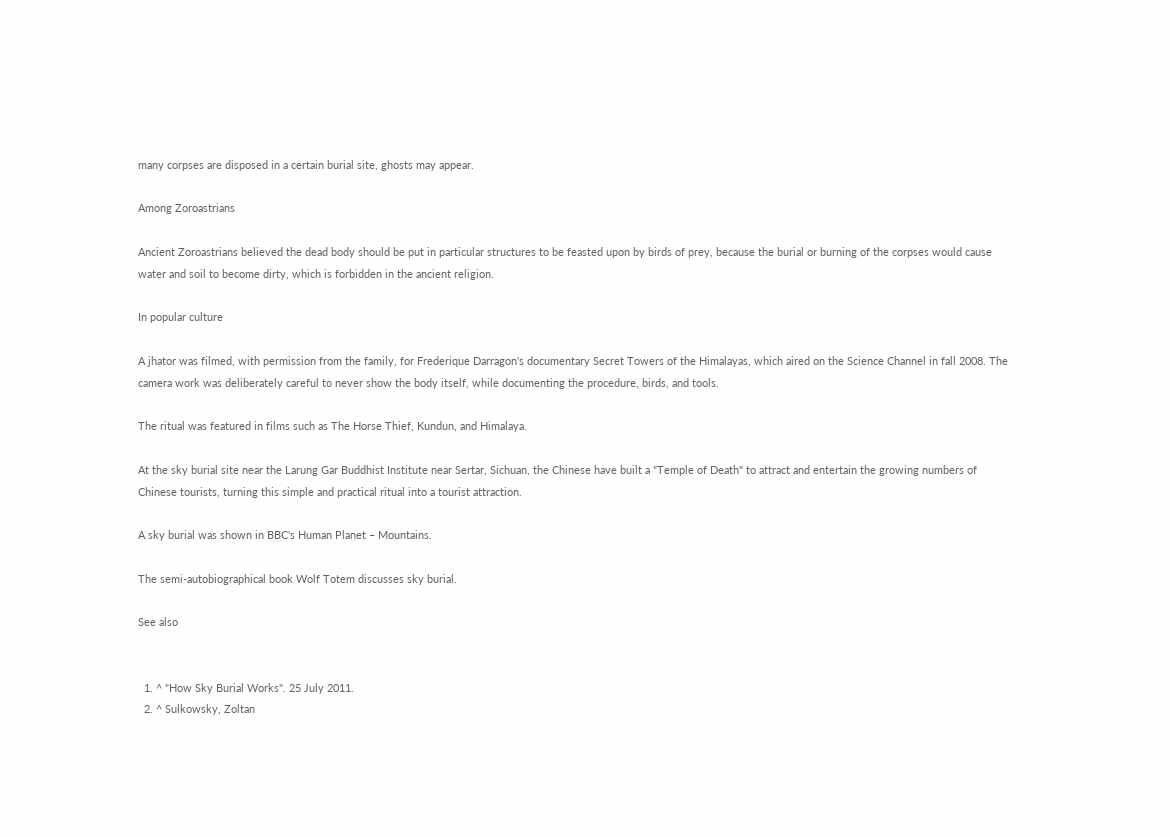many corpses are disposed in a certain burial site, ghosts may appear.

Among Zoroastrians

Ancient Zoroastrians believed the dead body should be put in particular structures to be feasted upon by birds of prey, because the burial or burning of the corpses would cause water and soil to become dirty, which is forbidden in the ancient religion.

In popular culture

A jhator was filmed, with permission from the family, for Frederique Darragon's documentary Secret Towers of the Himalayas, which aired on the Science Channel in fall 2008. The camera work was deliberately careful to never show the body itself, while documenting the procedure, birds, and tools.

The ritual was featured in films such as The Horse Thief, Kundun, and Himalaya.

At the sky burial site near the Larung Gar Buddhist Institute near Sertar, Sichuan, the Chinese have built a "Temple of Death" to attract and entertain the growing numbers of Chinese tourists, turning this simple and practical ritual into a tourist attraction.

A sky burial was shown in BBC's Human Planet – Mountains.

The semi-autobiographical book Wolf Totem discusses sky burial.

See also


  1. ^ "How Sky Burial Works". 25 July 2011.
  2. ^ Sulkowsky, Zoltan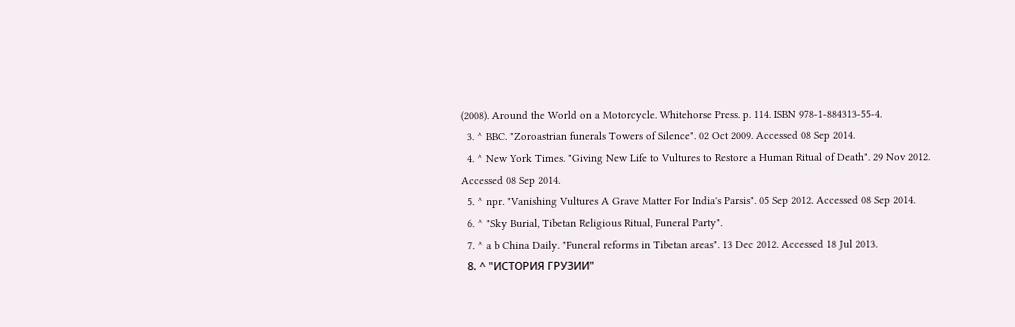(2008). Around the World on a Motorcycle. Whitehorse Press. p. 114. ISBN 978-1-884313-55-4.
  3. ^ BBC. "Zoroastrian funerals Towers of Silence". 02 Oct 2009. Accessed 08 Sep 2014.
  4. ^ New York Times. "Giving New Life to Vultures to Restore a Human Ritual of Death". 29 Nov 2012. Accessed 08 Sep 2014.
  5. ^ npr. "Vanishing Vultures A Grave Matter For India's Parsis". 05 Sep 2012. Accessed 08 Sep 2014.
  6. ^ "Sky Burial, Tibetan Religious Ritual, Funeral Party".
  7. ^ a b China Daily. "Funeral reforms in Tibetan areas". 13 Dec 2012. Accessed 18 Jul 2013.
  8. ^ "ИСТОРИЯ ГРУЗИИ"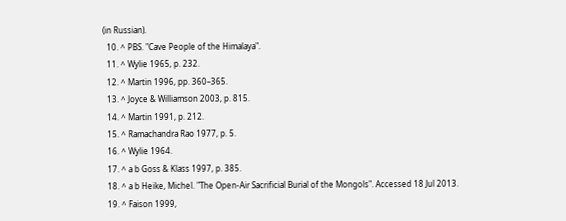(in Russian).
  10. ^ PBS. "Cave People of the Himalaya".
  11. ^ Wylie 1965, p. 232.
  12. ^ Martin 1996, pp. 360–365.
  13. ^ Joyce & Williamson 2003, p. 815.
  14. ^ Martin 1991, p. 212.
  15. ^ Ramachandra Rao 1977, p. 5.
  16. ^ Wylie 1964.
  17. ^ a b Goss & Klass 1997, p. 385.
  18. ^ a b Heike, Michel. "The Open-Air Sacrificial Burial of the Mongols". Accessed 18 Jul 2013.
  19. ^ Faison 1999,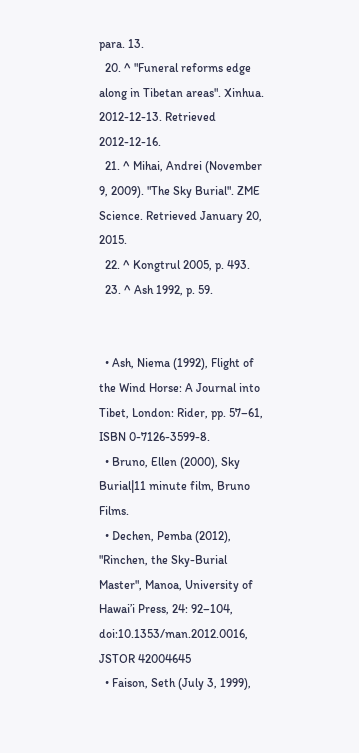para. 13.
  20. ^ "Funeral reforms edge along in Tibetan areas". Xinhua. 2012-12-13. Retrieved 2012-12-16.
  21. ^ Mihai, Andrei (November 9, 2009). "The Sky Burial". ZME Science. Retrieved January 20, 2015.
  22. ^ Kongtrul 2005, p. 493.
  23. ^ Ash 1992, p. 59.


  • Ash, Niema (1992), Flight of the Wind Horse: A Journal into Tibet, London: Rider, pp. 57–61, ISBN 0-7126-3599-8.
  • Bruno, Ellen (2000), Sky Burial|11 minute film, Bruno Films.
  • Dechen, Pemba (2012), "Rinchen, the Sky-Burial Master", Manoa, University of Hawai’i Press, 24: 92–104, doi:10.1353/man.2012.0016, JSTOR 42004645
  • Faison, Seth (July 3, 1999),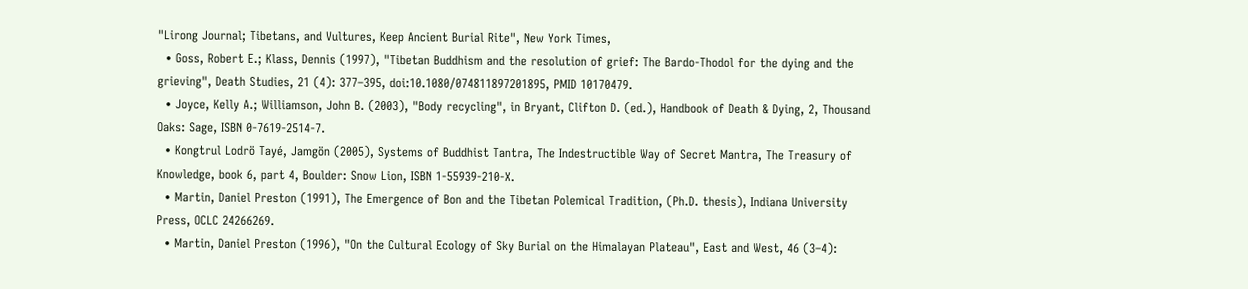"Lirong Journal; Tibetans, and Vultures, Keep Ancient Burial Rite", New York Times,
  • Goss, Robert E.; Klass, Dennis (1997), "Tibetan Buddhism and the resolution of grief: The Bardo-Thodol for the dying and the grieving", Death Studies, 21 (4): 377–395, doi:10.1080/074811897201895, PMID 10170479.
  • Joyce, Kelly A.; Williamson, John B. (2003), "Body recycling", in Bryant, Clifton D. (ed.), Handbook of Death & Dying, 2, Thousand Oaks: Sage, ISBN 0-7619-2514-7.
  • Kongtrul Lodrö Tayé, Jamgön (2005), Systems of Buddhist Tantra, The Indestructible Way of Secret Mantra, The Treasury of Knowledge, book 6, part 4, Boulder: Snow Lion, ISBN 1-55939-210-X.
  • Martin, Daniel Preston (1991), The Emergence of Bon and the Tibetan Polemical Tradition, (Ph.D. thesis), Indiana University Press, OCLC 24266269.
  • Martin, Daniel Preston (1996), "On the Cultural Ecology of Sky Burial on the Himalayan Plateau", East and West, 46 (3–4):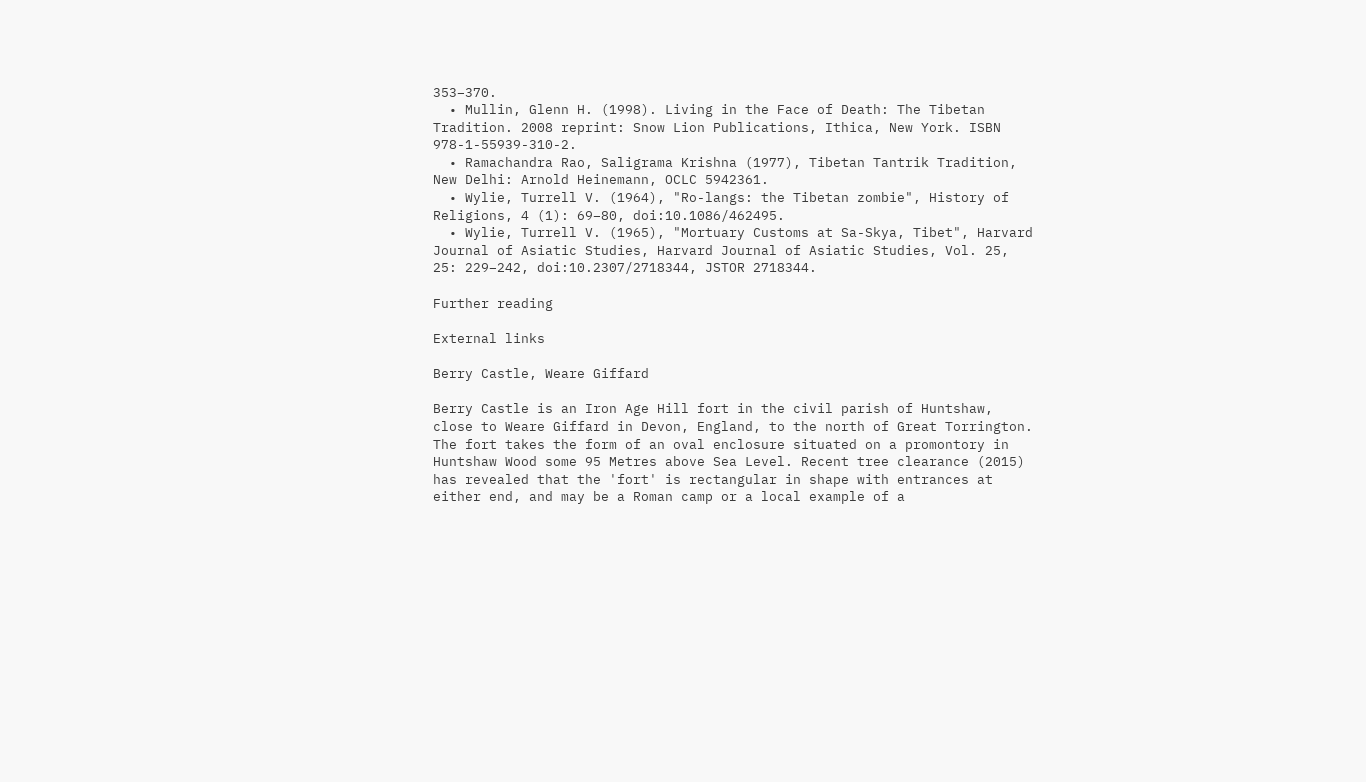353–370.
  • Mullin, Glenn H. (1998). Living in the Face of Death: The Tibetan Tradition. 2008 reprint: Snow Lion Publications, Ithica, New York. ISBN 978-1-55939-310-2.
  • Ramachandra Rao, Saligrama Krishna (1977), Tibetan Tantrik Tradition, New Delhi: Arnold Heinemann, OCLC 5942361.
  • Wylie, Turrell V. (1964), "Ro-langs: the Tibetan zombie", History of Religions, 4 (1): 69–80, doi:10.1086/462495.
  • Wylie, Turrell V. (1965), "Mortuary Customs at Sa-Skya, Tibet", Harvard Journal of Asiatic Studies, Harvard Journal of Asiatic Studies, Vol. 25, 25: 229–242, doi:10.2307/2718344, JSTOR 2718344.

Further reading

External links

Berry Castle, Weare Giffard

Berry Castle is an Iron Age Hill fort in the civil parish of Huntshaw, close to Weare Giffard in Devon, England, to the north of Great Torrington. The fort takes the form of an oval enclosure situated on a promontory in Huntshaw Wood some 95 Metres above Sea Level. Recent tree clearance (2015) has revealed that the 'fort' is rectangular in shape with entrances at either end, and may be a Roman camp or a local example of a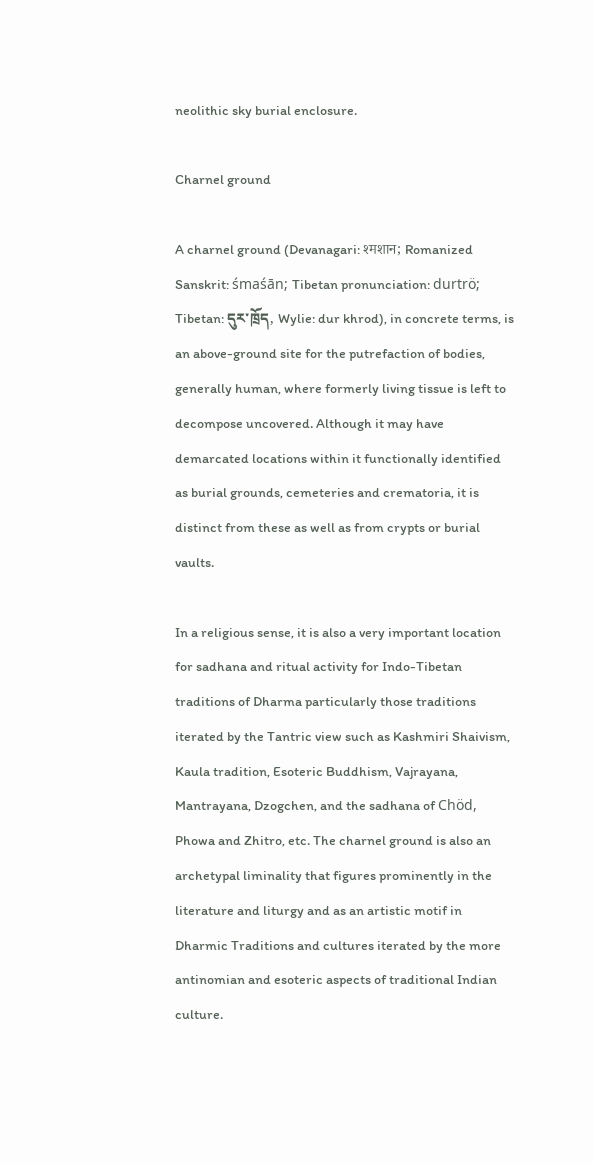neolithic sky burial enclosure.

Charnel ground

A charnel ground (Devanagari: श्मशान; Romanized Sanskrit: śmaśān; Tibetan pronunciation: durtrö; Tibetan: དུར་ཁྲོད, Wylie: dur khrod), in concrete terms, is an above-ground site for the putrefaction of bodies, generally human, where formerly living tissue is left to decompose uncovered. Although it may have demarcated locations within it functionally identified as burial grounds, cemeteries and crematoria, it is distinct from these as well as from crypts or burial vaults.

In a religious sense, it is also a very important location for sadhana and ritual activity for Indo-Tibetan traditions of Dharma particularly those traditions iterated by the Tantric view such as Kashmiri Shaivism, Kaula tradition, Esoteric Buddhism, Vajrayana, Mantrayana, Dzogchen, and the sadhana of Chöd, Phowa and Zhitro, etc. The charnel ground is also an archetypal liminality that figures prominently in the literature and liturgy and as an artistic motif in Dharmic Traditions and cultures iterated by the more antinomian and esoteric aspects of traditional Indian culture.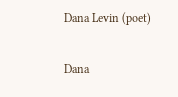Dana Levin (poet)

Dana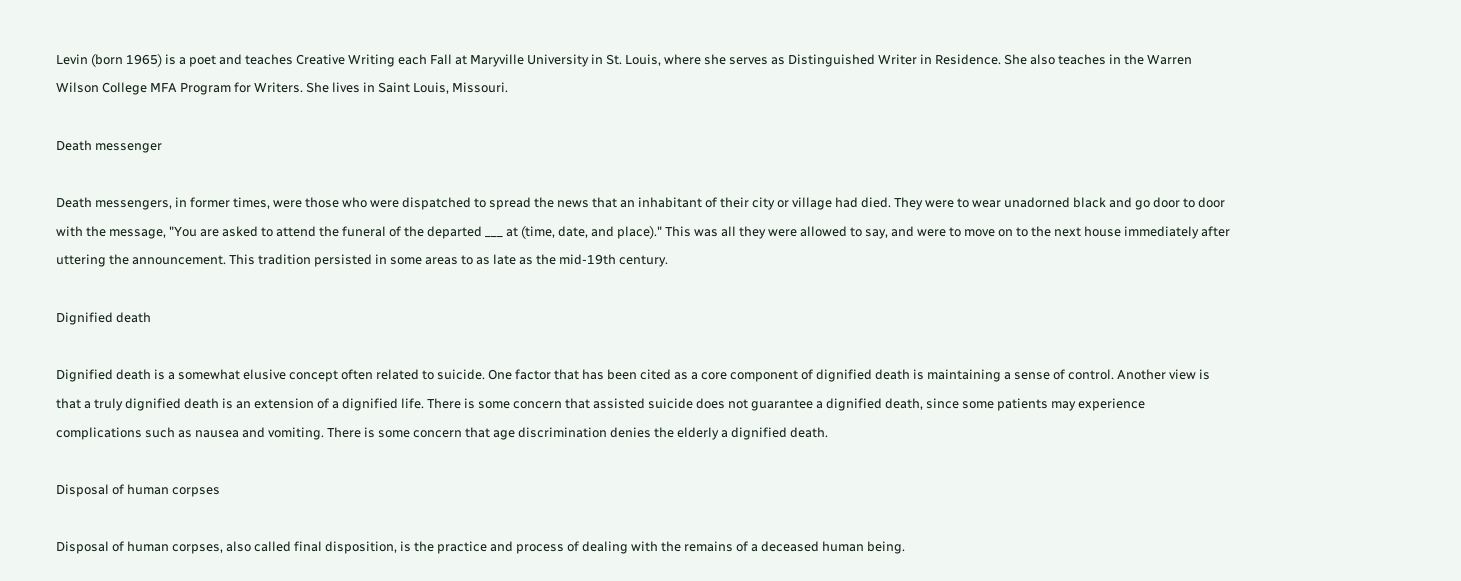Levin (born 1965) is a poet and teaches Creative Writing each Fall at Maryville University in St. Louis, where she serves as Distinguished Writer in Residence. She also teaches in the Warren Wilson College MFA Program for Writers. She lives in Saint Louis, Missouri.

Death messenger

Death messengers, in former times, were those who were dispatched to spread the news that an inhabitant of their city or village had died. They were to wear unadorned black and go door to door with the message, "You are asked to attend the funeral of the departed ___ at (time, date, and place)." This was all they were allowed to say, and were to move on to the next house immediately after uttering the announcement. This tradition persisted in some areas to as late as the mid-19th century.

Dignified death

Dignified death is a somewhat elusive concept often related to suicide. One factor that has been cited as a core component of dignified death is maintaining a sense of control. Another view is that a truly dignified death is an extension of a dignified life. There is some concern that assisted suicide does not guarantee a dignified death, since some patients may experience complications such as nausea and vomiting. There is some concern that age discrimination denies the elderly a dignified death.

Disposal of human corpses

Disposal of human corpses, also called final disposition, is the practice and process of dealing with the remains of a deceased human being.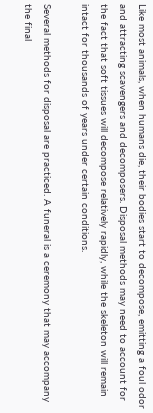Like most animals, when humans die, their bodies start to decompose, emitting a foul odor and attracting scavengers and decomposers. Disposal methods may need to account for the fact that soft tissues will decompose relatively rapidly, while the skeleton will remain intact for thousands of years under certain conditions.

Several methods for disposal are practiced. A funeral is a ceremony that may accompany the final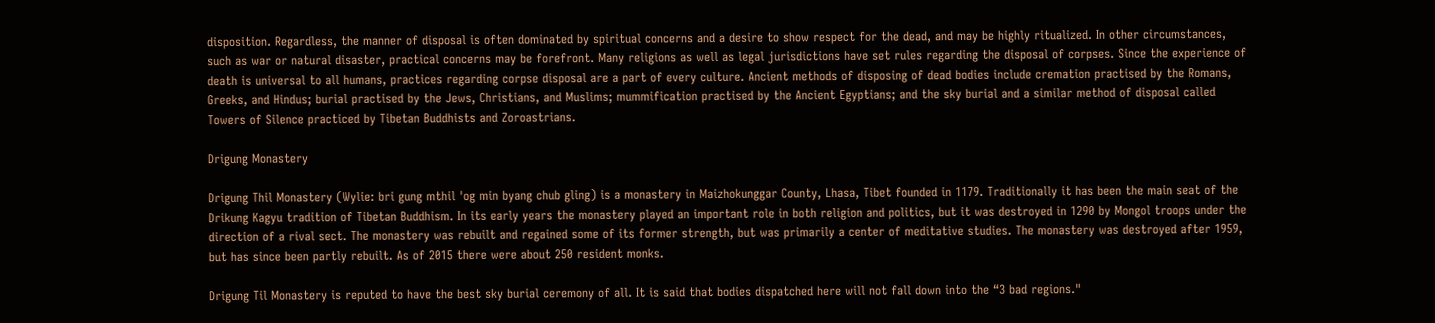disposition. Regardless, the manner of disposal is often dominated by spiritual concerns and a desire to show respect for the dead, and may be highly ritualized. In other circumstances, such as war or natural disaster, practical concerns may be forefront. Many religions as well as legal jurisdictions have set rules regarding the disposal of corpses. Since the experience of death is universal to all humans, practices regarding corpse disposal are a part of every culture. Ancient methods of disposing of dead bodies include cremation practised by the Romans, Greeks, and Hindus; burial practised by the Jews, Christians, and Muslims; mummification practised by the Ancient Egyptians; and the sky burial and a similar method of disposal called Towers of Silence practiced by Tibetan Buddhists and Zoroastrians.

Drigung Monastery

Drigung Thil Monastery (Wylie: bri gung mthil 'og min byang chub gling) is a monastery in Maizhokunggar County, Lhasa, Tibet founded in 1179. Traditionally it has been the main seat of the Drikung Kagyu tradition of Tibetan Buddhism. In its early years the monastery played an important role in both religion and politics, but it was destroyed in 1290 by Mongol troops under the direction of a rival sect. The monastery was rebuilt and regained some of its former strength, but was primarily a center of meditative studies. The monastery was destroyed after 1959, but has since been partly rebuilt. As of 2015 there were about 250 resident monks.

Drigung Til Monastery is reputed to have the best sky burial ceremony of all. It is said that bodies dispatched here will not fall down into the “3 bad regions."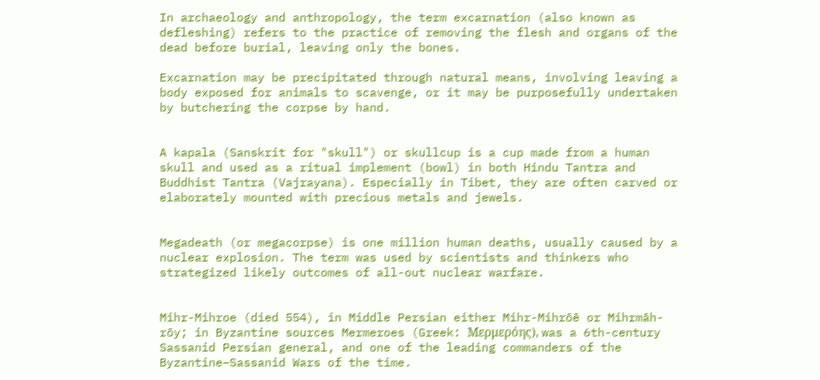In archaeology and anthropology, the term excarnation (also known as defleshing) refers to the practice of removing the flesh and organs of the dead before burial, leaving only the bones.

Excarnation may be precipitated through natural means, involving leaving a body exposed for animals to scavenge, or it may be purposefully undertaken by butchering the corpse by hand.


A kapala (Sanskrit for "skull") or skullcup is a cup made from a human skull and used as a ritual implement (bowl) in both Hindu Tantra and Buddhist Tantra (Vajrayana). Especially in Tibet, they are often carved or elaborately mounted with precious metals and jewels.


Megadeath (or megacorpse) is one million human deaths, usually caused by a nuclear explosion. The term was used by scientists and thinkers who strategized likely outcomes of all-out nuclear warfare.


Mihr-Mihroe (died 554), in Middle Persian either Mihr-Mihrōē or Mihrmāh-rōy; in Byzantine sources Mermeroes (Greek: Μερμερόης), was a 6th-century Sassanid Persian general, and one of the leading commanders of the Byzantine–Sassanid Wars of the time.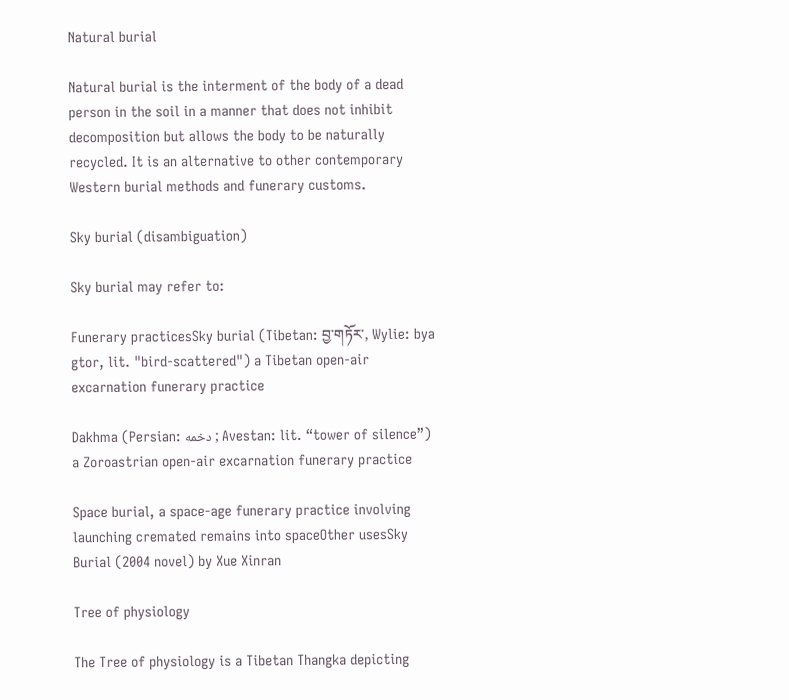Natural burial

Natural burial is the interment of the body of a dead person in the soil in a manner that does not inhibit decomposition but allows the body to be naturally recycled. It is an alternative to other contemporary Western burial methods and funerary customs.

Sky burial (disambiguation)

Sky burial may refer to:

Funerary practicesSky burial (Tibetan: བྱ་གཏོར་, Wylie: bya gtor, lit. "bird-scattered") a Tibetan open-air excarnation funerary practice

Dakhma (Persian: دخمه ; Avestan: lit. “tower of silence”) a Zoroastrian open-air excarnation funerary practice

Space burial, a space-age funerary practice involving launching cremated remains into spaceOther usesSky Burial (2004 novel) by Xue Xinran

Tree of physiology

The Tree of physiology is a Tibetan Thangka depicting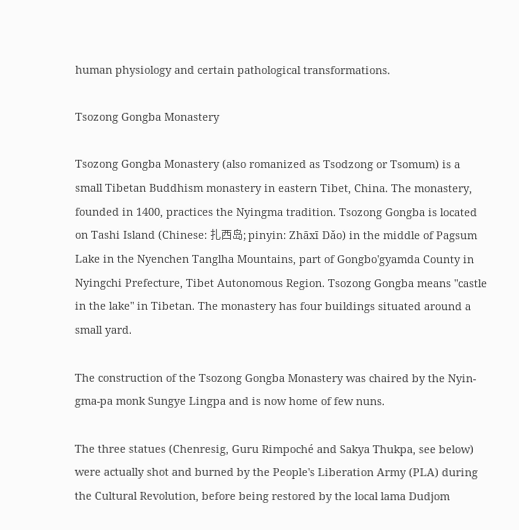human physiology and certain pathological transformations.

Tsozong Gongba Monastery

Tsozong Gongba Monastery (also romanized as Tsodzong or Tsomum) is a small Tibetan Buddhism monastery in eastern Tibet, China. The monastery, founded in 1400, practices the Nyingma tradition. Tsozong Gongba is located on Tashi Island (Chinese: 扎西岛; pinyin: Zhāxī Dǎo) in the middle of Pagsum Lake in the Nyenchen Tanglha Mountains, part of Gongbo'gyamda County in Nyingchi Prefecture, Tibet Autonomous Region. Tsozong Gongba means "castle in the lake" in Tibetan. The monastery has four buildings situated around a small yard.

The construction of the Tsozong Gongba Monastery was chaired by the Nyin-gma-pa monk Sungye Lingpa and is now home of few nuns.

The three statues (Chenresig, Guru Rimpoché and Sakya Thukpa, see below) were actually shot and burned by the People's Liberation Army (PLA) during the Cultural Revolution, before being restored by the local lama Dudjom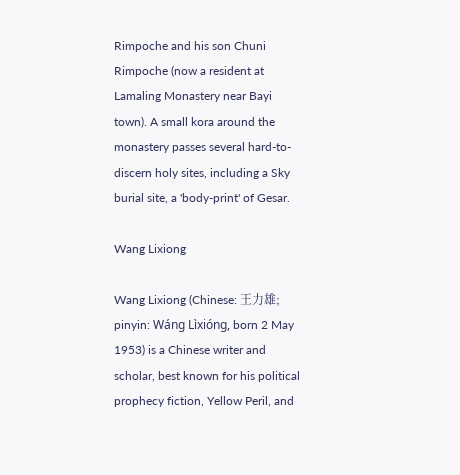Rimpoche and his son Chuni Rimpoche (now a resident at Lamaling Monastery near Bayi town). A small kora around the monastery passes several hard-to-discern holy sites, including a Sky burial site, a 'body-print' of Gesar.

Wang Lixiong

Wang Lixiong (Chinese: 王力雄; pinyin: Wáng Lìxióng, born 2 May 1953) is a Chinese writer and scholar, best known for his political prophecy fiction, Yellow Peril, and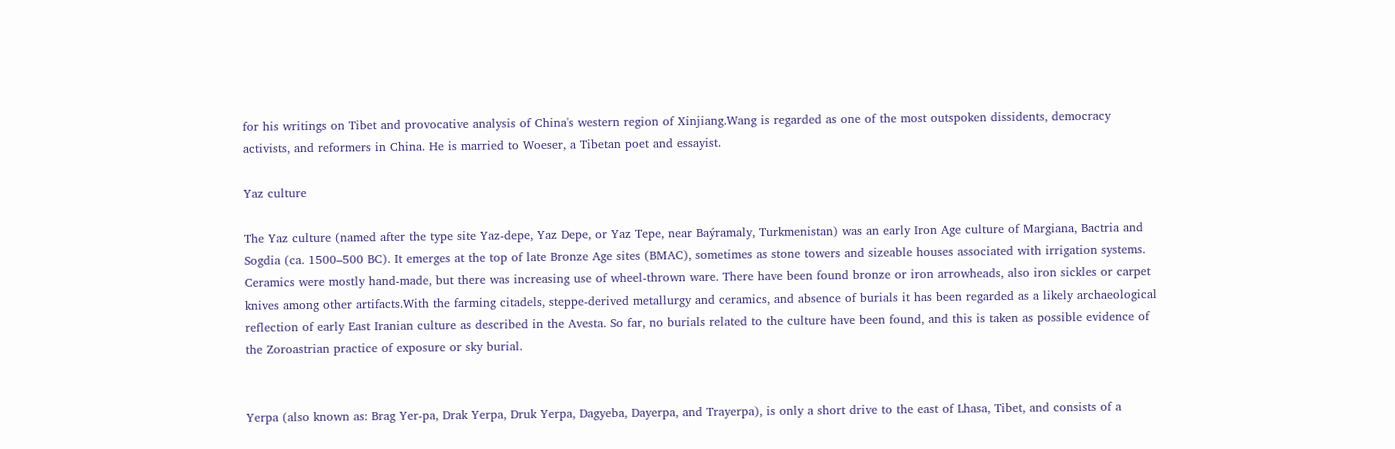for his writings on Tibet and provocative analysis of China's western region of Xinjiang.Wang is regarded as one of the most outspoken dissidents, democracy activists, and reformers in China. He is married to Woeser, a Tibetan poet and essayist.

Yaz culture

The Yaz culture (named after the type site Yaz-depe, Yaz Depe, or Yaz Tepe, near Baýramaly, Turkmenistan) was an early Iron Age culture of Margiana, Bactria and Sogdia (ca. 1500–500 BC). It emerges at the top of late Bronze Age sites (BMAC), sometimes as stone towers and sizeable houses associated with irrigation systems. Ceramics were mostly hand-made, but there was increasing use of wheel-thrown ware. There have been found bronze or iron arrowheads, also iron sickles or carpet knives among other artifacts.With the farming citadels, steppe-derived metallurgy and ceramics, and absence of burials it has been regarded as a likely archaeological reflection of early East Iranian culture as described in the Avesta. So far, no burials related to the culture have been found, and this is taken as possible evidence of the Zoroastrian practice of exposure or sky burial.


Yerpa (also known as: Brag Yer-pa, Drak Yerpa, Druk Yerpa, Dagyeba, Dayerpa, and Trayerpa), is only a short drive to the east of Lhasa, Tibet, and consists of a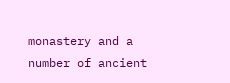monastery and a number of ancient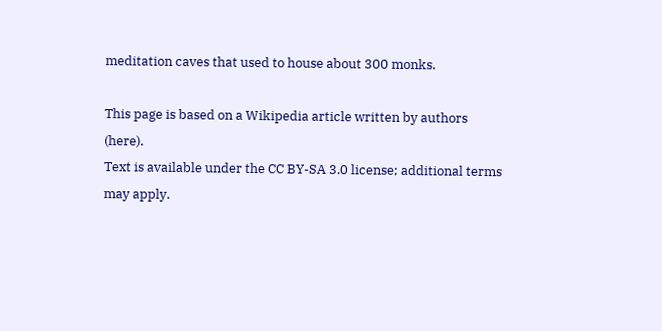meditation caves that used to house about 300 monks.

This page is based on a Wikipedia article written by authors (here).
Text is available under the CC BY-SA 3.0 license; additional terms may apply.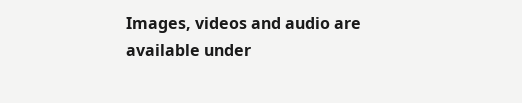Images, videos and audio are available under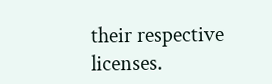their respective licenses.